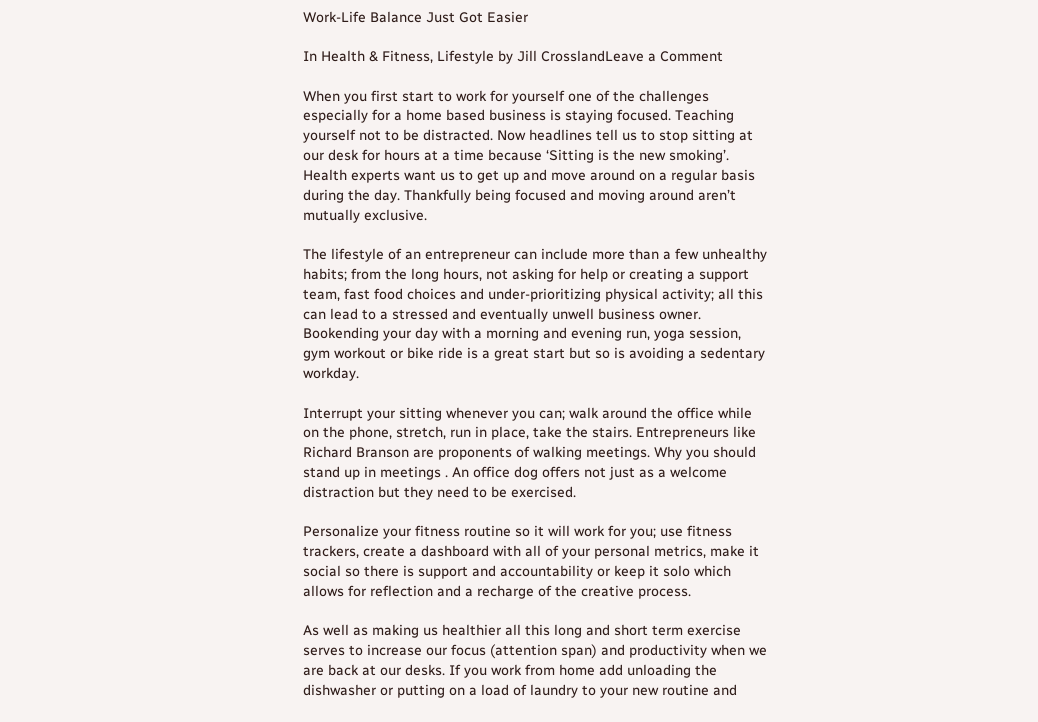Work-Life Balance Just Got Easier

In Health & Fitness, Lifestyle by Jill CrosslandLeave a Comment

When you first start to work for yourself one of the challenges especially for a home based business is staying focused. Teaching yourself not to be distracted. Now headlines tell us to stop sitting at our desk for hours at a time because ‘Sitting is the new smoking’. Health experts want us to get up and move around on a regular basis during the day. Thankfully being focused and moving around aren’t mutually exclusive.

The lifestyle of an entrepreneur can include more than a few unhealthy habits; from the long hours, not asking for help or creating a support team, fast food choices and under-prioritizing physical activity; all this can lead to a stressed and eventually unwell business owner. Bookending your day with a morning and evening run, yoga session, gym workout or bike ride is a great start but so is avoiding a sedentary workday.

Interrupt your sitting whenever you can; walk around the office while on the phone, stretch, run in place, take the stairs. Entrepreneurs like Richard Branson are proponents of walking meetings. Why you should stand up in meetings . An office dog offers not just as a welcome distraction but they need to be exercised.

Personalize your fitness routine so it will work for you; use fitness trackers, create a dashboard with all of your personal metrics, make it social so there is support and accountability or keep it solo which allows for reflection and a recharge of the creative process.

As well as making us healthier all this long and short term exercise serves to increase our focus (attention span) and productivity when we are back at our desks. If you work from home add unloading the dishwasher or putting on a load of laundry to your new routine and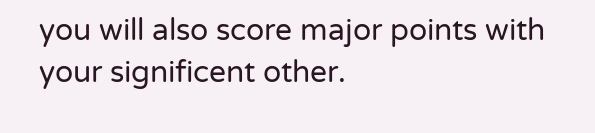you will also score major points with your significent other.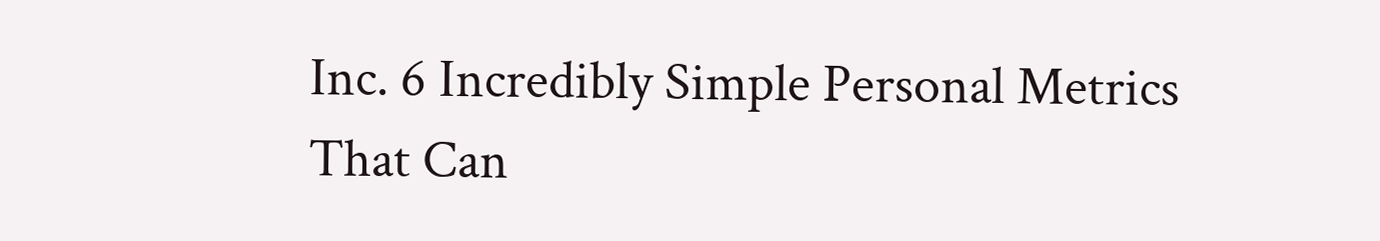Inc. 6 Incredibly Simple Personal Metrics That Can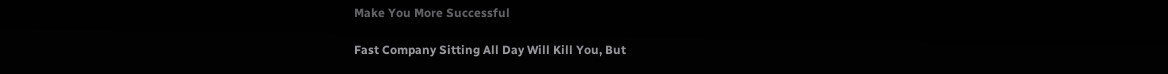Make You More Successful

Fast Company Sitting All Day Will Kill You, But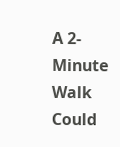A 2-Minute Walk Could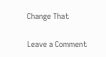Change That

Leave a Comment